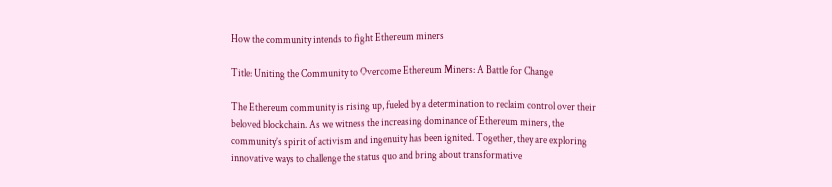How the community intends to fight Ethereum miners

Title: Uniting the Community to Overcome Ethereum Miners: A Battle for Change

The Ethereum community is rising up, fueled by a determination to reclaim control over their beloved blockchain. As we witness the increasing dominance of Ethereum miners, the community’s spirit of activism and ingenuity has been ignited. Together, they are exploring innovative ways to challenge the status quo and bring about transformative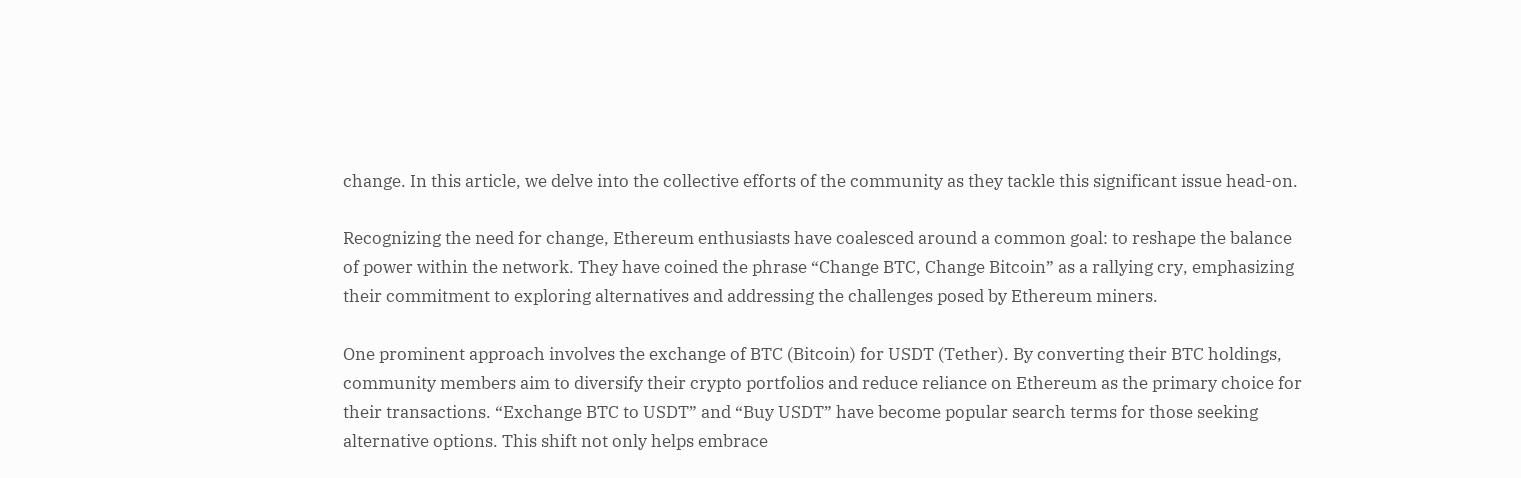change. In this article, we delve into the collective efforts of the community as they tackle this significant issue head-on.

Recognizing the need for change, Ethereum enthusiasts have coalesced around a common goal: to reshape the balance of power within the network. They have coined the phrase “Change BTC, Change Bitcoin” as a rallying cry, emphasizing their commitment to exploring alternatives and addressing the challenges posed by Ethereum miners.

One prominent approach involves the exchange of BTC (Bitcoin) for USDT (Tether). By converting their BTC holdings, community members aim to diversify their crypto portfolios and reduce reliance on Ethereum as the primary choice for their transactions. “Exchange BTC to USDT” and “Buy USDT” have become popular search terms for those seeking alternative options. This shift not only helps embrace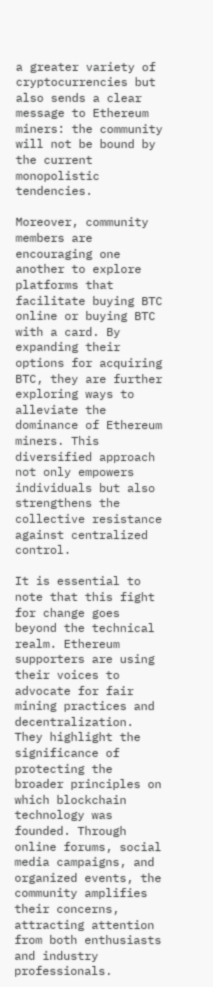a greater variety of cryptocurrencies but also sends a clear message to Ethereum miners: the community will not be bound by the current monopolistic tendencies.

Moreover, community members are encouraging one another to explore platforms that facilitate buying BTC online or buying BTC with a card. By expanding their options for acquiring BTC, they are further exploring ways to alleviate the dominance of Ethereum miners. This diversified approach not only empowers individuals but also strengthens the collective resistance against centralized control.

It is essential to note that this fight for change goes beyond the technical realm. Ethereum supporters are using their voices to advocate for fair mining practices and decentralization. They highlight the significance of protecting the broader principles on which blockchain technology was founded. Through online forums, social media campaigns, and organized events, the community amplifies their concerns, attracting attention from both enthusiasts and industry professionals.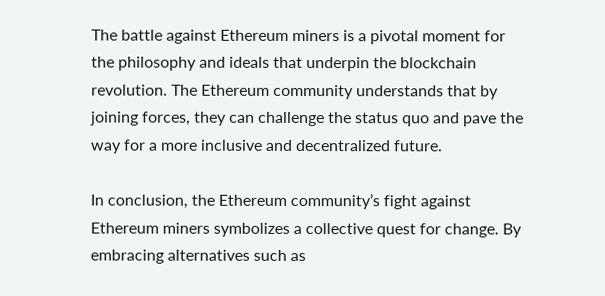The battle against Ethereum miners is a pivotal moment for the philosophy and ideals that underpin the blockchain revolution. The Ethereum community understands that by joining forces, they can challenge the status quo and pave the way for a more inclusive and decentralized future.

In conclusion, the Ethereum community’s fight against Ethereum miners symbolizes a collective quest for change. By embracing alternatives such as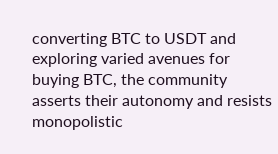converting BTC to USDT and exploring varied avenues for buying BTC, the community asserts their autonomy and resists monopolistic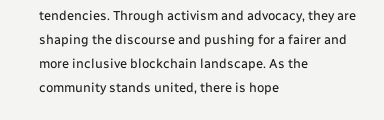tendencies. Through activism and advocacy, they are shaping the discourse and pushing for a fairer and more inclusive blockchain landscape. As the community stands united, there is hope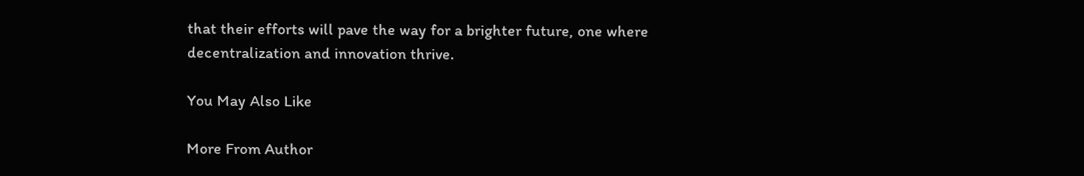that their efforts will pave the way for a brighter future, one where decentralization and innovation thrive.

You May Also Like

More From Author